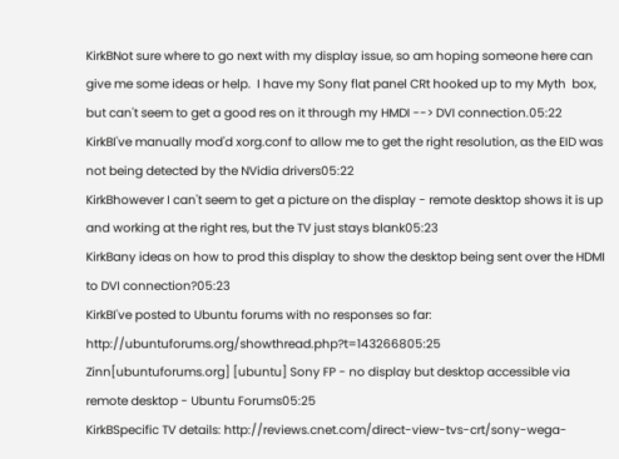KirkBNot sure where to go next with my display issue, so am hoping someone here can give me some ideas or help.  I have my Sony flat panel CRt hooked up to my Myth  box, but can't seem to get a good res on it through my HMDI --> DVI connection.05:22
KirkBI've manually mod'd xorg.conf to allow me to get the right resolution, as the EID was not being detected by the NVidia drivers05:22
KirkBhowever I can't seem to get a picture on the display - remote desktop shows it is up and working at the right res, but the TV just stays blank05:23
KirkBany ideas on how to prod this display to show the desktop being sent over the HDMI to DVI connection?05:23
KirkBI've posted to Ubuntu forums with no responses so far: http://ubuntuforums.org/showthread.php?t=143266805:25
Zinn[ubuntuforums.org] [ubuntu] Sony FP - no display but desktop accessible via remote desktop - Ubuntu Forums05:25
KirkBSpecific TV details: http://reviews.cnet.com/direct-view-tvs-crt/sony-wega-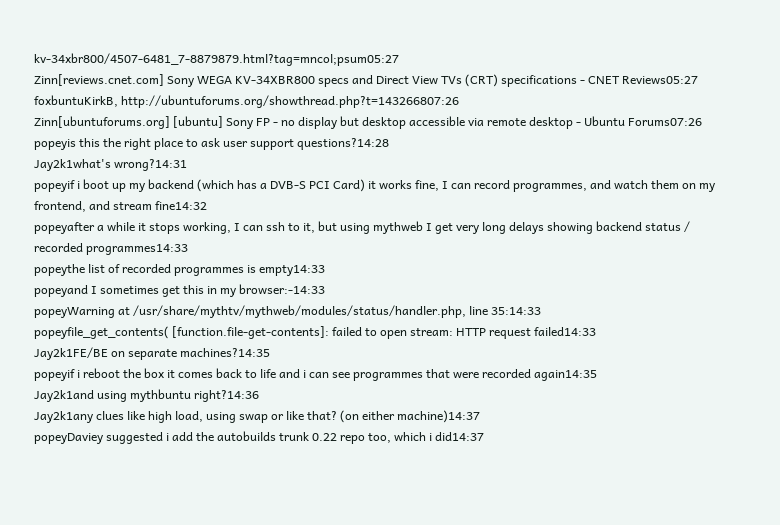kv-34xbr800/4507-6481_7-8879879.html?tag=mncol;psum05:27
Zinn[reviews.cnet.com] Sony WEGA KV-34XBR800 specs and Direct View TVs (CRT) specifications - CNET Reviews05:27
foxbuntuKirkB, http://ubuntuforums.org/showthread.php?t=143266807:26
Zinn[ubuntuforums.org] [ubuntu] Sony FP - no display but desktop accessible via remote desktop - Ubuntu Forums07:26
popeyis this the right place to ask user support questions?14:28
Jay2k1what's wrong?14:31
popeyif i boot up my backend (which has a DVB-S PCI Card) it works fine, I can record programmes, and watch them on my frontend, and stream fine14:32
popeyafter a while it stops working, I can ssh to it, but using mythweb I get very long delays showing backend status / recorded programmes14:33
popeythe list of recorded programmes is empty14:33
popeyand I sometimes get this in my browser:-14:33
popeyWarning at /usr/share/mythtv/mythweb/modules/status/handler.php, line 35:14:33
popeyfile_get_contents( [function.file-get-contents]: failed to open stream: HTTP request failed14:33
Jay2k1FE/BE on separate machines?14:35
popeyif i reboot the box it comes back to life and i can see programmes that were recorded again14:35
Jay2k1and using mythbuntu right?14:36
Jay2k1any clues like high load, using swap or like that? (on either machine)14:37
popeyDaviey suggested i add the autobuilds trunk 0.22 repo too, which i did14:37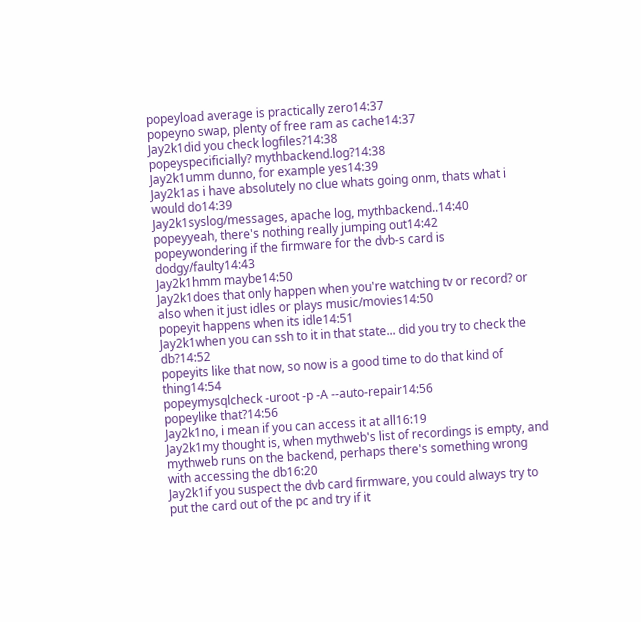popeyload average is practically zero14:37
popeyno swap, plenty of free ram as cache14:37
Jay2k1did you check logfiles?14:38
popeyspecificially? mythbackend.log?14:38
Jay2k1umm dunno, for example yes14:39
Jay2k1as i have absolutely no clue whats going onm, thats what i would do14:39
Jay2k1syslog/messages, apache log, mythbackend..14:40
popeyyeah, there's nothing really jumping out14:42
popeywondering if the firmware for the dvb-s card is dodgy/faulty14:43
Jay2k1hmm maybe14:50
Jay2k1does that only happen when you're watching tv or record? or also when it just idles or plays music/movies14:50
popeyit happens when its idle14:51
Jay2k1when you can ssh to it in that state... did you try to check the db?14:52
popeyits like that now, so now is a good time to do that kind of thing14:54
popeymysqlcheck -uroot -p -A --auto-repair14:56
popeylike that?14:56
Jay2k1no, i mean if you can access it at all16:19
Jay2k1my thought is, when mythweb's list of recordings is empty, and mythweb runs on the backend, perhaps there's something wrong with accessing the db16:20
Jay2k1if you suspect the dvb card firmware, you could always try to put the card out of the pc and try if it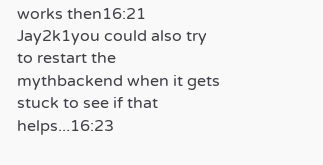works then16:21
Jay2k1you could also try to restart the mythbackend when it gets stuck to see if that helps...16:23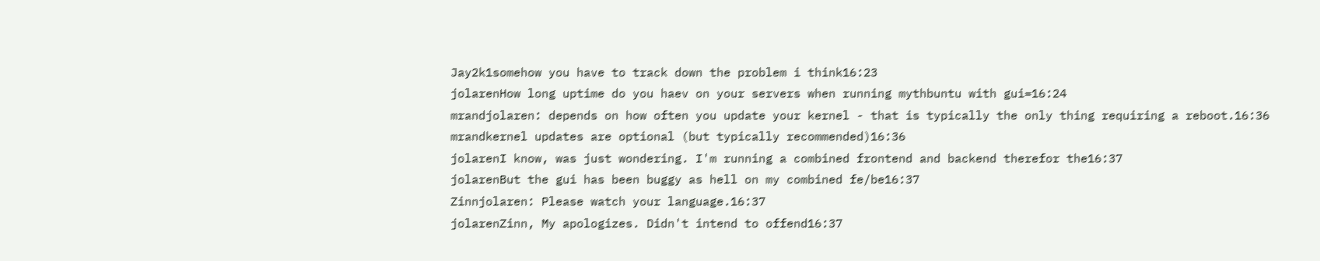Jay2k1somehow you have to track down the problem i think16:23
jolarenHow long uptime do you haev on your servers when running mythbuntu with gui=16:24
mrandjolaren: depends on how often you update your kernel - that is typically the only thing requiring a reboot.16:36
mrandkernel updates are optional (but typically recommended)16:36
jolarenI know, was just wondering. I'm running a combined frontend and backend therefor the16:37
jolarenBut the gui has been buggy as hell on my combined fe/be16:37
Zinnjolaren: Please watch your language.16:37
jolarenZinn, My apologizes. Didn't intend to offend16:37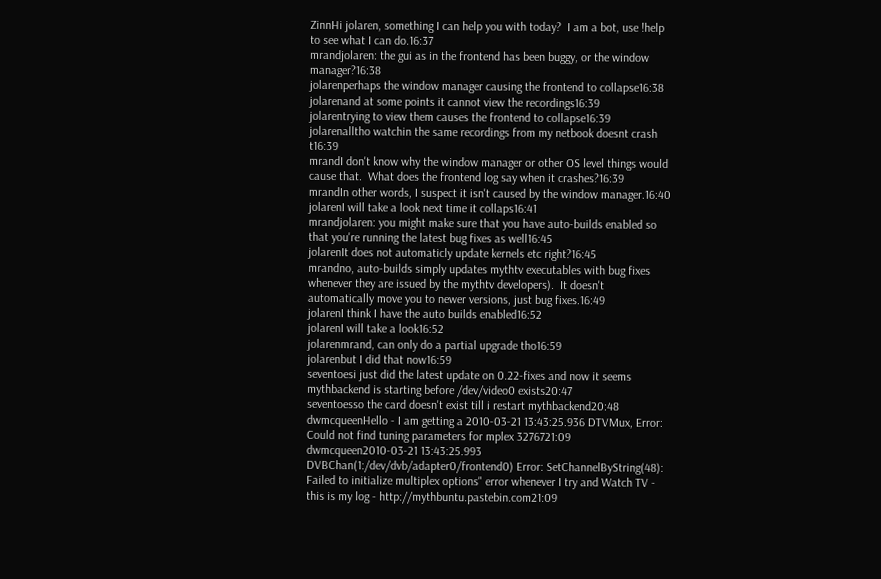ZinnHi jolaren, something I can help you with today?  I am a bot, use !help to see what I can do.16:37
mrandjolaren: the gui as in the frontend has been buggy, or the window manager?16:38
jolarenperhaps the window manager causing the frontend to collapse16:38
jolarenand at some points it cannot view the recordings16:39
jolarentrying to view them causes the frontend to collapse16:39
jolarenalltho watchin the same recordings from my netbook doesnt crash t16:39
mrandI don't know why the window manager or other OS level things would cause that.  What does the frontend log say when it crashes?16:39
mrandIn other words, I suspect it isn't caused by the window manager.16:40
jolarenI will take a look next time it collaps16:41
mrandjolaren: you might make sure that you have auto-builds enabled so that you're running the latest bug fixes as well16:45
jolarenIt does not automaticly update kernels etc right?16:45
mrandno, auto-builds simply updates mythtv executables with bug fixes whenever they are issued by the mythtv developers).  It doesn't automatically move you to newer versions, just bug fixes.16:49
jolarenI think I have the auto builds enabled16:52
jolarenI will take a look16:52
jolarenmrand, can only do a partial upgrade tho16:59
jolarenbut I did that now16:59
seventoesi just did the latest update on 0.22-fixes and now it seems mythbackend is starting before /dev/video0 exists20:47
seventoesso the card doesn't exist till i restart mythbackend20:48
dwmcqueenHello - I am getting a 2010-03-21 13:43:25.936 DTVMux, Error: Could not find tuning parameters for mplex 3276721:09
dwmcqueen2010-03-21 13:43:25.993 DVBChan(1:/dev/dvb/adapter0/frontend0) Error: SetChannelByString(48): Failed to initialize multiplex options" error whenever I try and Watch TV - this is my log - http://mythbuntu.pastebin.com21:09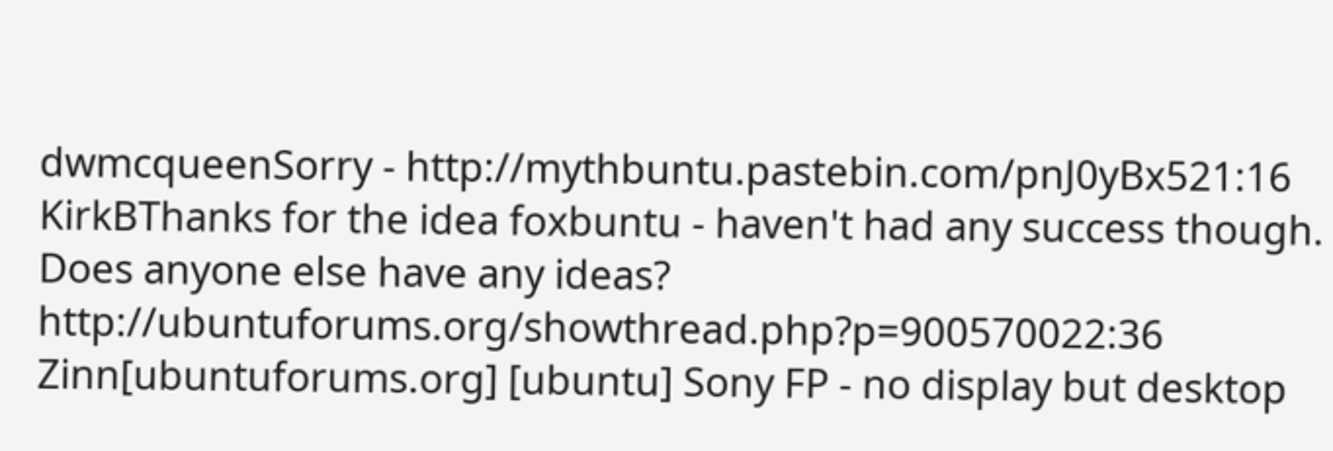dwmcqueenSorry - http://mythbuntu.pastebin.com/pnJ0yBx521:16
KirkBThanks for the idea foxbuntu - haven't had any success though.  Does anyone else have any ideas? http://ubuntuforums.org/showthread.php?p=900570022:36
Zinn[ubuntuforums.org] [ubuntu] Sony FP - no display but desktop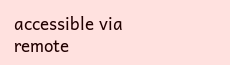accessible via remote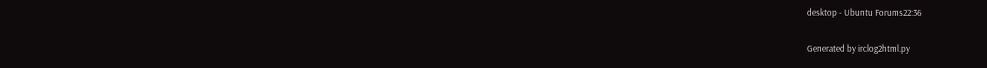desktop - Ubuntu Forums22:36

Generated by irclog2html.py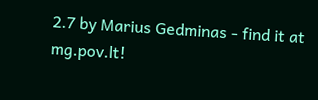2.7 by Marius Gedminas - find it at mg.pov.lt!